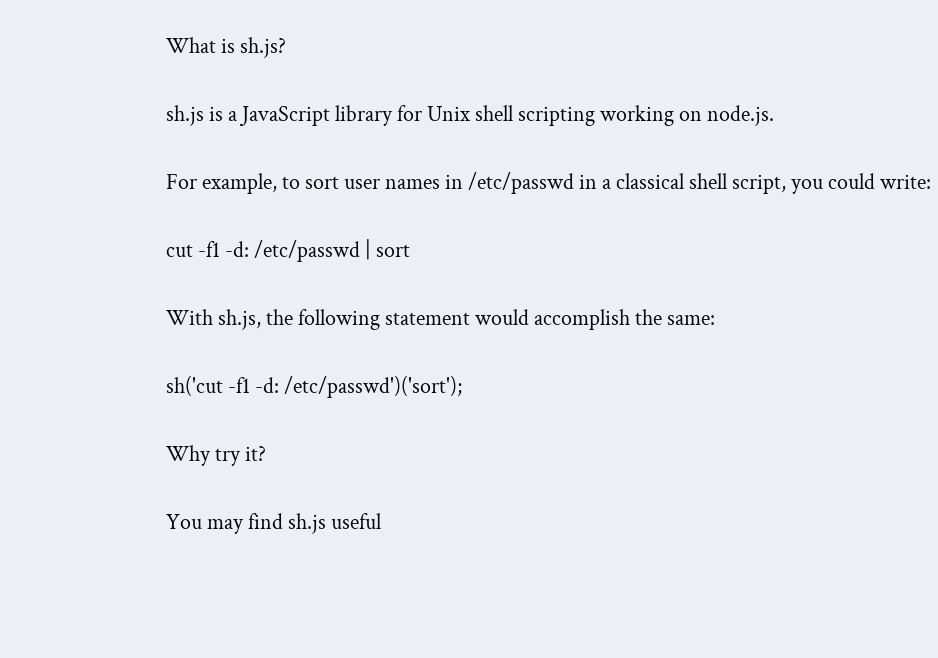What is sh.js?

sh.js is a JavaScript library for Unix shell scripting working on node.js.

For example, to sort user names in /etc/passwd in a classical shell script, you could write:

cut -f1 -d: /etc/passwd | sort

With sh.js, the following statement would accomplish the same:

sh('cut -f1 -d: /etc/passwd')('sort');

Why try it?

You may find sh.js useful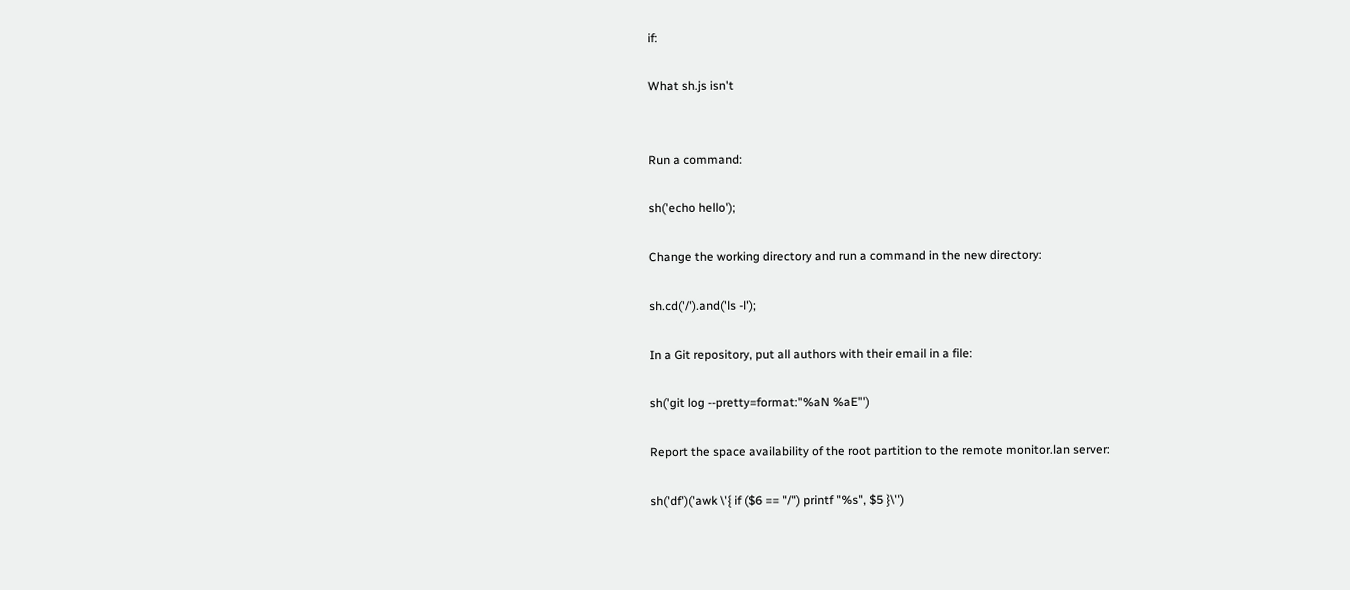if:

What sh.js isn't


Run a command:

sh('echo hello');

Change the working directory and run a command in the new directory:

sh.cd('/').and('ls -l');

In a Git repository, put all authors with their email in a file:

sh('git log --pretty=format:"%aN %aE"')

Report the space availability of the root partition to the remote monitor.lan server:

sh('df')('awk \'{ if ($6 == "/") printf "%s", $5 }\'')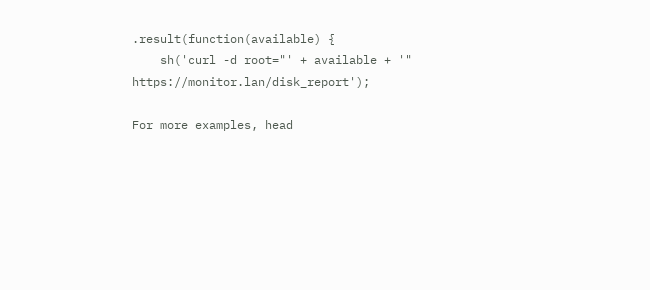.result(function(available) {
    sh('curl -d root="' + available + '" https://monitor.lan/disk_report');

For more examples, head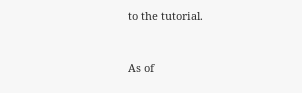to the tutorial.


As of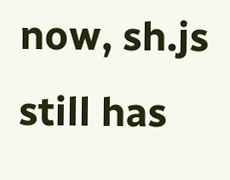now, sh.js still has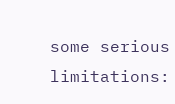some serious limitations: